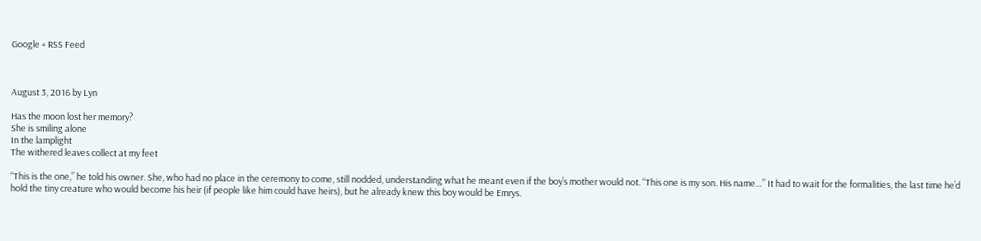Google + RSS Feed



August 3, 2016 by Lyn

Has the moon lost her memory?
She is smiling alone
In the lamplight
The withered leaves collect at my feet

“This is the one,” he told his owner. She, who had no place in the ceremony to come, still nodded, understanding what he meant even if the boy’s mother would not. “This one is my son. His name…” It had to wait for the formalities, the last time he’d hold the tiny creature who would become his heir (if people like him could have heirs), but he already knew this boy would be Emrys.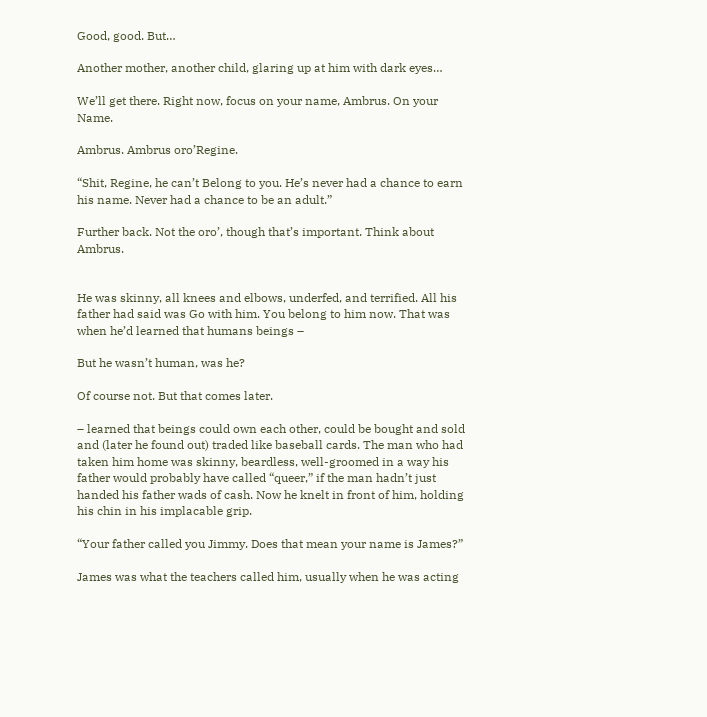Good, good. But…

Another mother, another child, glaring up at him with dark eyes…

We’ll get there. Right now, focus on your name, Ambrus. On your Name.

Ambrus. Ambrus oro’Regine.

“Shit, Regine, he can’t Belong to you. He’s never had a chance to earn his name. Never had a chance to be an adult.”

Further back. Not the oro’, though that’s important. Think about Ambrus.


He was skinny, all knees and elbows, underfed, and terrified. All his father had said was Go with him. You belong to him now. That was when he’d learned that humans beings –

But he wasn’t human, was he?

Of course not. But that comes later.

– learned that beings could own each other, could be bought and sold and (later he found out) traded like baseball cards. The man who had taken him home was skinny, beardless, well-groomed in a way his father would probably have called “queer,” if the man hadn’t just handed his father wads of cash. Now he knelt in front of him, holding his chin in his implacable grip.

“Your father called you Jimmy. Does that mean your name is James?”

James was what the teachers called him, usually when he was acting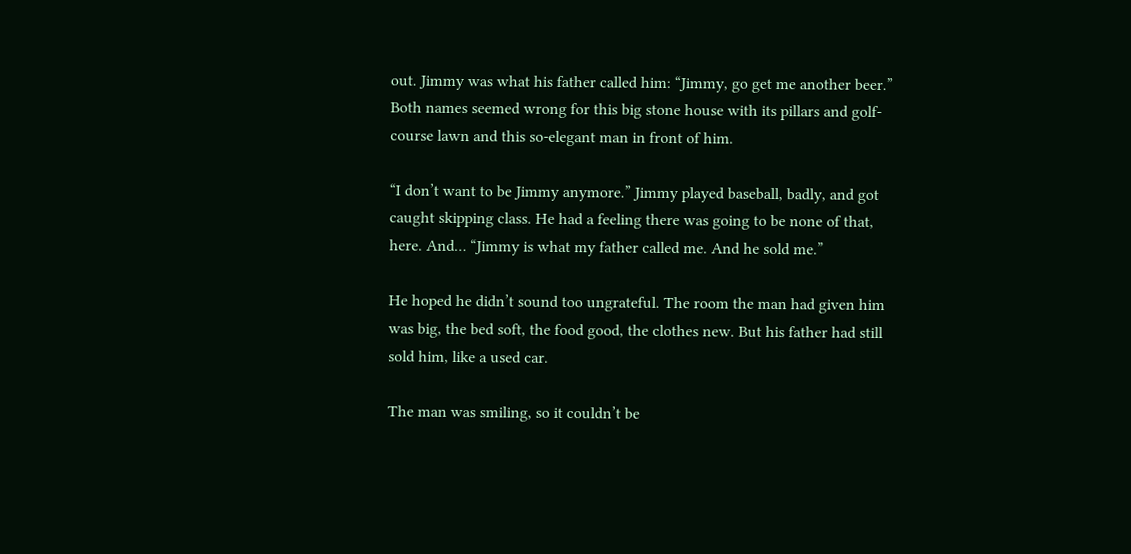out. Jimmy was what his father called him: “Jimmy, go get me another beer.” Both names seemed wrong for this big stone house with its pillars and golf-course lawn and this so-elegant man in front of him.

“I don’t want to be Jimmy anymore.” Jimmy played baseball, badly, and got caught skipping class. He had a feeling there was going to be none of that, here. And… “Jimmy is what my father called me. And he sold me.”

He hoped he didn’t sound too ungrateful. The room the man had given him was big, the bed soft, the food good, the clothes new. But his father had still sold him, like a used car.

The man was smiling, so it couldn’t be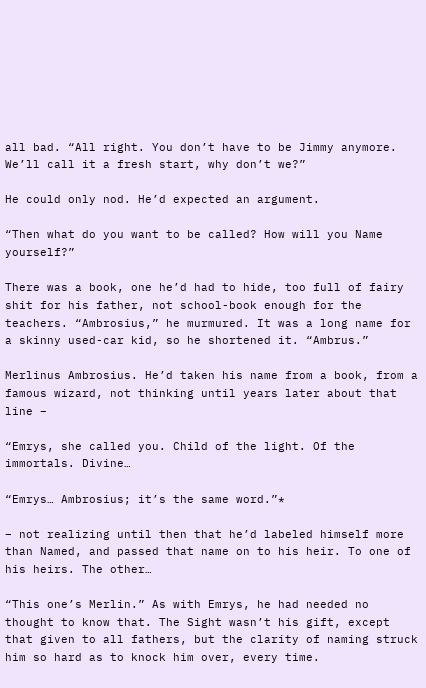all bad. “All right. You don’t have to be Jimmy anymore. We’ll call it a fresh start, why don’t we?”

He could only nod. He’d expected an argument.

“Then what do you want to be called? How will you Name yourself?”

There was a book, one he’d had to hide, too full of fairy shit for his father, not school-book enough for the teachers. “Ambrosius,” he murmured. It was a long name for a skinny used-car kid, so he shortened it. “Ambrus.”

Merlinus Ambrosius. He’d taken his name from a book, from a famous wizard, not thinking until years later about that line –

“Emrys, she called you. Child of the light. Of the immortals. Divine…

“Emrys… Ambrosius; it’s the same word.”*

– not realizing until then that he’d labeled himself more than Named, and passed that name on to his heir. To one of his heirs. The other…

“This one’s Merlin.” As with Emrys, he had needed no thought to know that. The Sight wasn’t his gift, except that given to all fathers, but the clarity of naming struck him so hard as to knock him over, every time.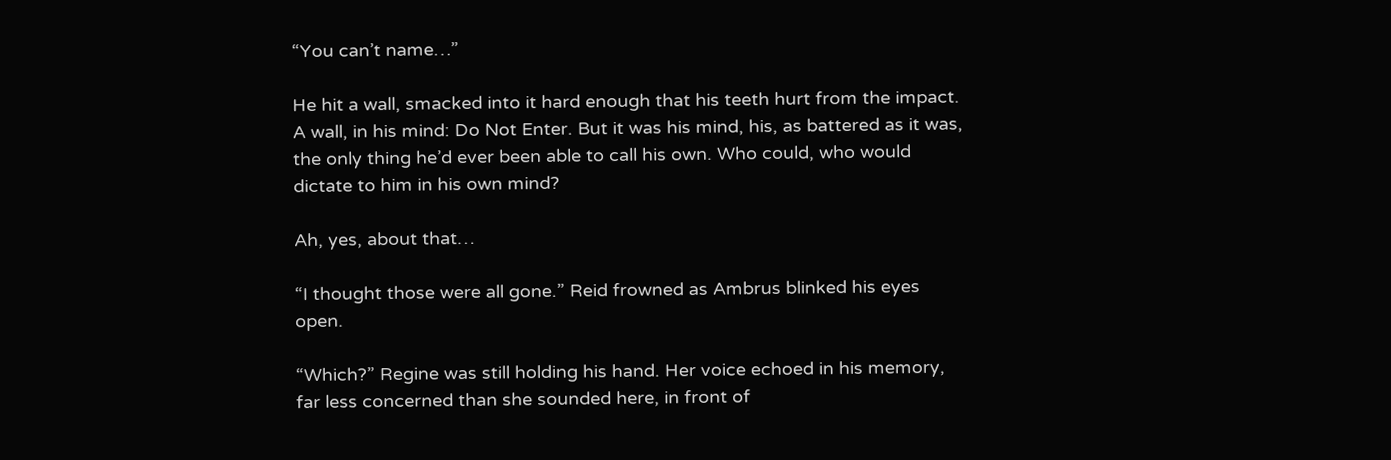“You can’t name…”

He hit a wall, smacked into it hard enough that his teeth hurt from the impact. A wall, in his mind: Do Not Enter. But it was his mind, his, as battered as it was, the only thing he’d ever been able to call his own. Who could, who would dictate to him in his own mind?

Ah, yes, about that…

“I thought those were all gone.” Reid frowned as Ambrus blinked his eyes open.

“Which?” Regine was still holding his hand. Her voice echoed in his memory, far less concerned than she sounded here, in front of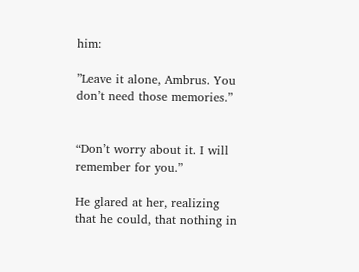him:

”Leave it alone, Ambrus. You don’t need those memories.”


“Don’t worry about it. I will remember for you.”

He glared at her, realizing that he could, that nothing in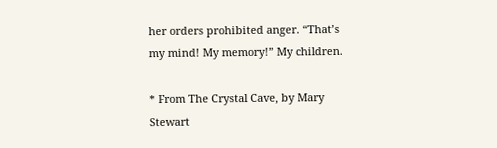her orders prohibited anger. “That’s my mind! My memory!” My children.

* From The Crystal Cave, by Mary Stewart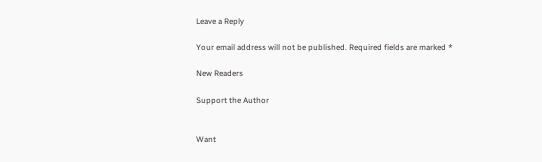Leave a Reply

Your email address will not be published. Required fields are marked *

New Readers

Support the Author


Want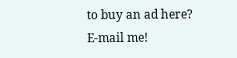to buy an ad here?
E-mail me!